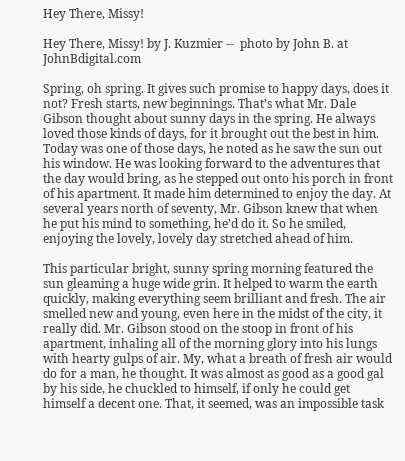Hey There, Missy!

Hey There, Missy! by J. Kuzmier --  photo by John B. at JohnBdigital.com

Spring, oh spring. It gives such promise to happy days, does it not? Fresh starts, new beginnings. That’s what Mr. Dale Gibson thought about sunny days in the spring. He always loved those kinds of days, for it brought out the best in him. Today was one of those days, he noted as he saw the sun out his window. He was looking forward to the adventures that the day would bring, as he stepped out onto his porch in front of his apartment. It made him determined to enjoy the day. At several years north of seventy, Mr. Gibson knew that when he put his mind to something, he’d do it. So he smiled, enjoying the lovely, lovely day stretched ahead of him.

This particular bright, sunny spring morning featured the sun gleaming a huge wide grin. It helped to warm the earth quickly, making everything seem brilliant and fresh. The air smelled new and young, even here in the midst of the city, it really did. Mr. Gibson stood on the stoop in front of his apartment, inhaling all of the morning glory into his lungs with hearty gulps of air. My, what a breath of fresh air would do for a man, he thought. It was almost as good as a good gal by his side, he chuckled to himself, if only he could get himself a decent one. That, it seemed, was an impossible task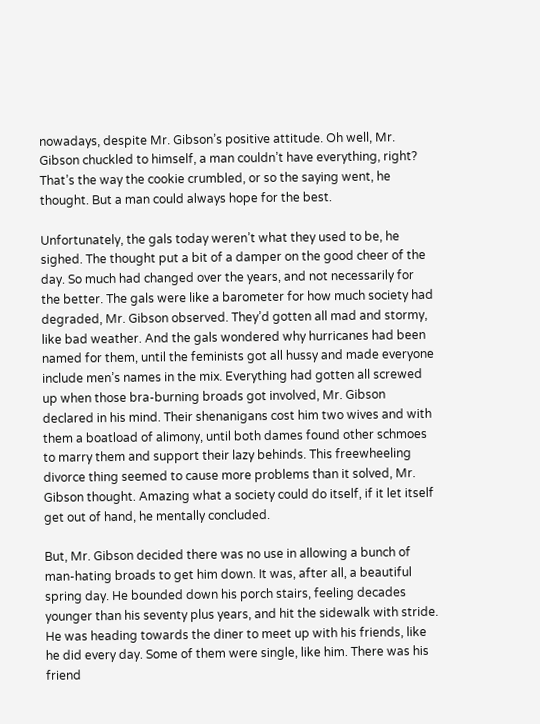nowadays, despite Mr. Gibson’s positive attitude. Oh well, Mr. Gibson chuckled to himself, a man couldn’t have everything, right? That’s the way the cookie crumbled, or so the saying went, he thought. But a man could always hope for the best.

Unfortunately, the gals today weren’t what they used to be, he sighed. The thought put a bit of a damper on the good cheer of the day. So much had changed over the years, and not necessarily for the better. The gals were like a barometer for how much society had degraded, Mr. Gibson observed. They’d gotten all mad and stormy, like bad weather. And the gals wondered why hurricanes had been named for them, until the feminists got all hussy and made everyone include men’s names in the mix. Everything had gotten all screwed up when those bra-burning broads got involved, Mr. Gibson declared in his mind. Their shenanigans cost him two wives and with them a boatload of alimony, until both dames found other schmoes to marry them and support their lazy behinds. This freewheeling divorce thing seemed to cause more problems than it solved, Mr. Gibson thought. Amazing what a society could do itself, if it let itself get out of hand, he mentally concluded.

But, Mr. Gibson decided there was no use in allowing a bunch of man-hating broads to get him down. It was, after all, a beautiful spring day. He bounded down his porch stairs, feeling decades younger than his seventy plus years, and hit the sidewalk with stride. He was heading towards the diner to meet up with his friends, like he did every day. Some of them were single, like him. There was his friend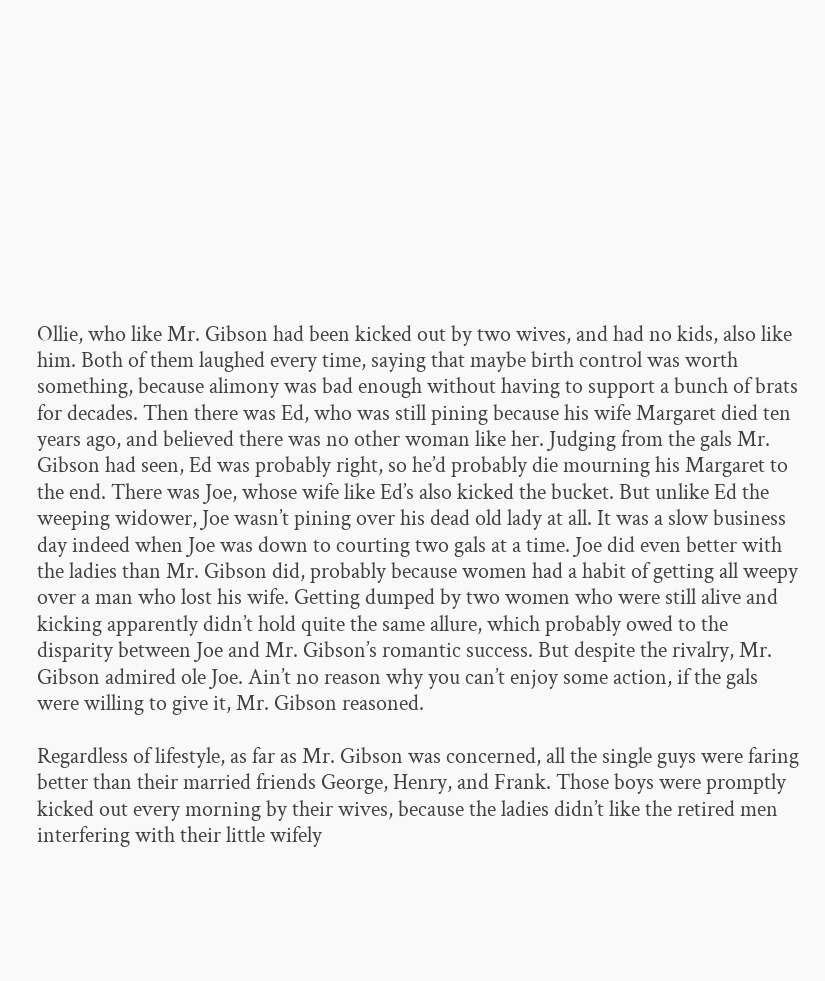Ollie, who like Mr. Gibson had been kicked out by two wives, and had no kids, also like him. Both of them laughed every time, saying that maybe birth control was worth something, because alimony was bad enough without having to support a bunch of brats for decades. Then there was Ed, who was still pining because his wife Margaret died ten years ago, and believed there was no other woman like her. Judging from the gals Mr. Gibson had seen, Ed was probably right, so he’d probably die mourning his Margaret to the end. There was Joe, whose wife like Ed’s also kicked the bucket. But unlike Ed the weeping widower, Joe wasn’t pining over his dead old lady at all. It was a slow business day indeed when Joe was down to courting two gals at a time. Joe did even better with the ladies than Mr. Gibson did, probably because women had a habit of getting all weepy over a man who lost his wife. Getting dumped by two women who were still alive and kicking apparently didn’t hold quite the same allure, which probably owed to the disparity between Joe and Mr. Gibson’s romantic success. But despite the rivalry, Mr. Gibson admired ole Joe. Ain’t no reason why you can’t enjoy some action, if the gals were willing to give it, Mr. Gibson reasoned.

Regardless of lifestyle, as far as Mr. Gibson was concerned, all the single guys were faring better than their married friends George, Henry, and Frank. Those boys were promptly kicked out every morning by their wives, because the ladies didn’t like the retired men interfering with their little wifely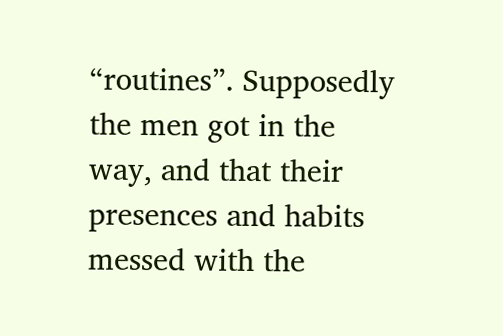“routines”. Supposedly the men got in the way, and that their presences and habits messed with the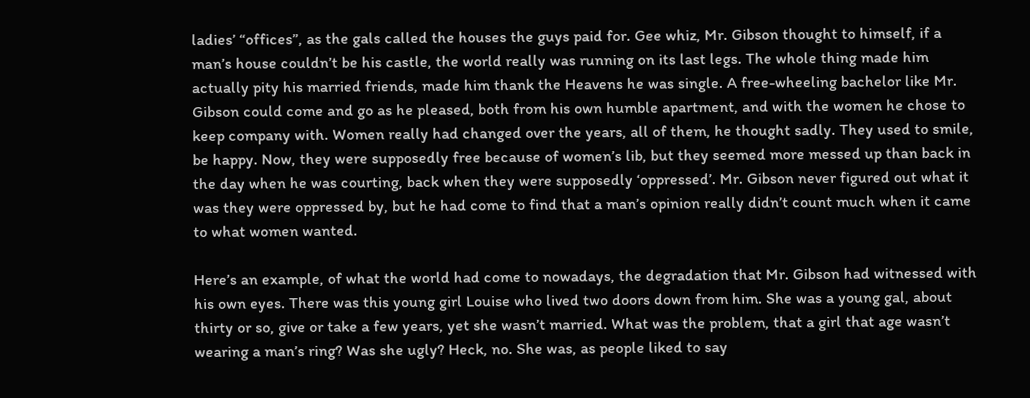ladies’ “offices”, as the gals called the houses the guys paid for. Gee whiz, Mr. Gibson thought to himself, if a man’s house couldn’t be his castle, the world really was running on its last legs. The whole thing made him actually pity his married friends, made him thank the Heavens he was single. A free-wheeling bachelor like Mr. Gibson could come and go as he pleased, both from his own humble apartment, and with the women he chose to keep company with. Women really had changed over the years, all of them, he thought sadly. They used to smile, be happy. Now, they were supposedly free because of women’s lib, but they seemed more messed up than back in the day when he was courting, back when they were supposedly ‘oppressed’. Mr. Gibson never figured out what it was they were oppressed by, but he had come to find that a man’s opinion really didn’t count much when it came to what women wanted.

Here’s an example, of what the world had come to nowadays, the degradation that Mr. Gibson had witnessed with his own eyes. There was this young girl Louise who lived two doors down from him. She was a young gal, about thirty or so, give or take a few years, yet she wasn’t married. What was the problem, that a girl that age wasn’t wearing a man’s ring? Was she ugly? Heck, no. She was, as people liked to say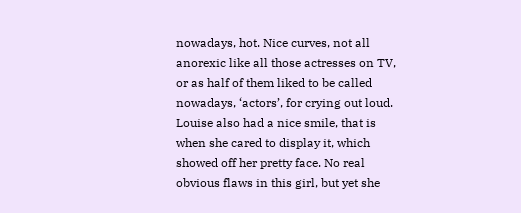nowadays, hot. Nice curves, not all anorexic like all those actresses on TV, or as half of them liked to be called nowadays, ‘actors’, for crying out loud. Louise also had a nice smile, that is when she cared to display it, which showed off her pretty face. No real obvious flaws in this girl, but yet she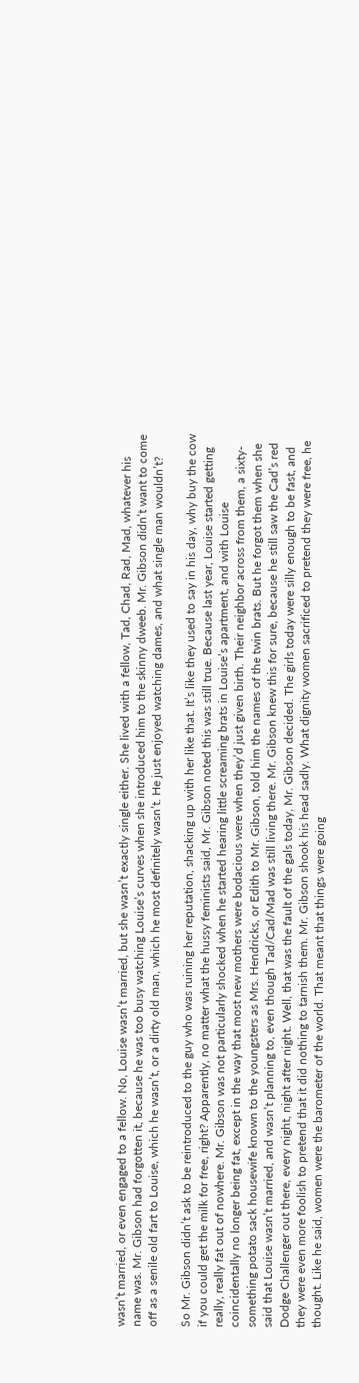wasn’t married, or even engaged to a fellow. No, Louise wasn’t married, but she wasn’t exactly single either. She lived with a fellow, Tad, Chad, Rad, Mad, whatever his name was. Mr. Gibson had forgotten it, because he was too busy watching Louise’s curves when she introduced him to the skinny dweeb. Mr. Gibson didn’t want to come off as a senile old fart to Louise, which he wasn’t, or a dirty old man, which he most definitely wasn’t. He just enjoyed watching dames, and what single man wouldn’t?

So Mr. Gibson didn’t ask to be reintroduced to the guy who was ruining her reputation, shacking up with her like that. It’s like they used to say in his day, why buy the cow if you could get the milk for free, right? Apparently, no matter what the hussy feminists said, Mr. Gibson noted this was still true. Because last year, Louise started getting really, really fat out of nowhere. Mr. Gibson was not particularly shocked when he started hearing little screaming brats in Louise’s apartment, and with Louise coincidentally no longer being fat, except in the way that most new mothers were bodacious were when they’d just given birth. Their neighbor across from them, a sixty-something potato sack housewife known to the youngsters as Mrs. Hendricks, or Edith to Mr. Gibson, told him the names of the twin brats. But he forgot them when she said that Louise wasn’t married, and wasn’t planning to, even though Tad/Cad/Mad was still living there. Mr. Gibson knew this for sure, because he still saw the Cad’s red Dodge Challenger out there, every night, night after night. Well, that was the fault of the gals today, Mr. Gibson decided. The girls today were silly enough to be fast, and they were even more foolish to pretend that it did nothing to tarnish them. Mr. Gibson shook his head sadly. What dignity women sacrificed to pretend they were free, he thought. Like he said, women were the barometer of the world. That meant that things were going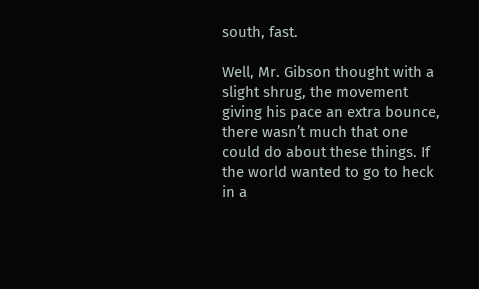south, fast.

Well, Mr. Gibson thought with a slight shrug, the movement giving his pace an extra bounce, there wasn’t much that one could do about these things. If the world wanted to go to heck in a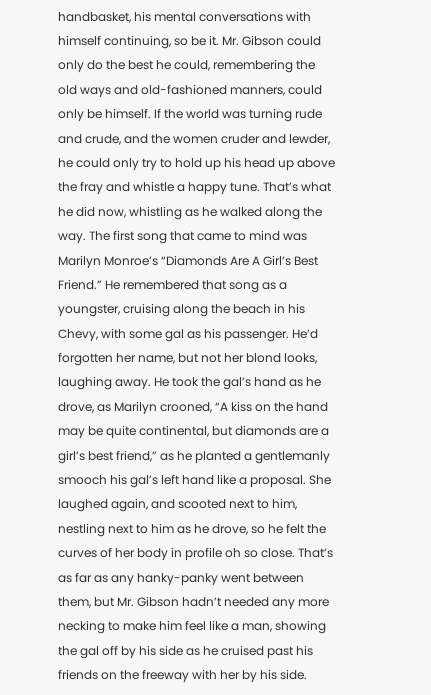handbasket, his mental conversations with himself continuing, so be it. Mr. Gibson could only do the best he could, remembering the old ways and old-fashioned manners, could only be himself. If the world was turning rude and crude, and the women cruder and lewder, he could only try to hold up his head up above the fray and whistle a happy tune. That’s what he did now, whistling as he walked along the way. The first song that came to mind was Marilyn Monroe’s “Diamonds Are A Girl’s Best Friend.” He remembered that song as a youngster, cruising along the beach in his Chevy, with some gal as his passenger. He’d forgotten her name, but not her blond looks, laughing away. He took the gal’s hand as he drove, as Marilyn crooned, “A kiss on the hand may be quite continental, but diamonds are a girl’s best friend,” as he planted a gentlemanly smooch his gal’s left hand like a proposal. She laughed again, and scooted next to him, nestling next to him as he drove, so he felt the curves of her body in profile oh so close. That’s as far as any hanky-panky went between them, but Mr. Gibson hadn’t needed any more necking to make him feel like a man, showing the gal off by his side as he cruised past his friends on the freeway with her by his side.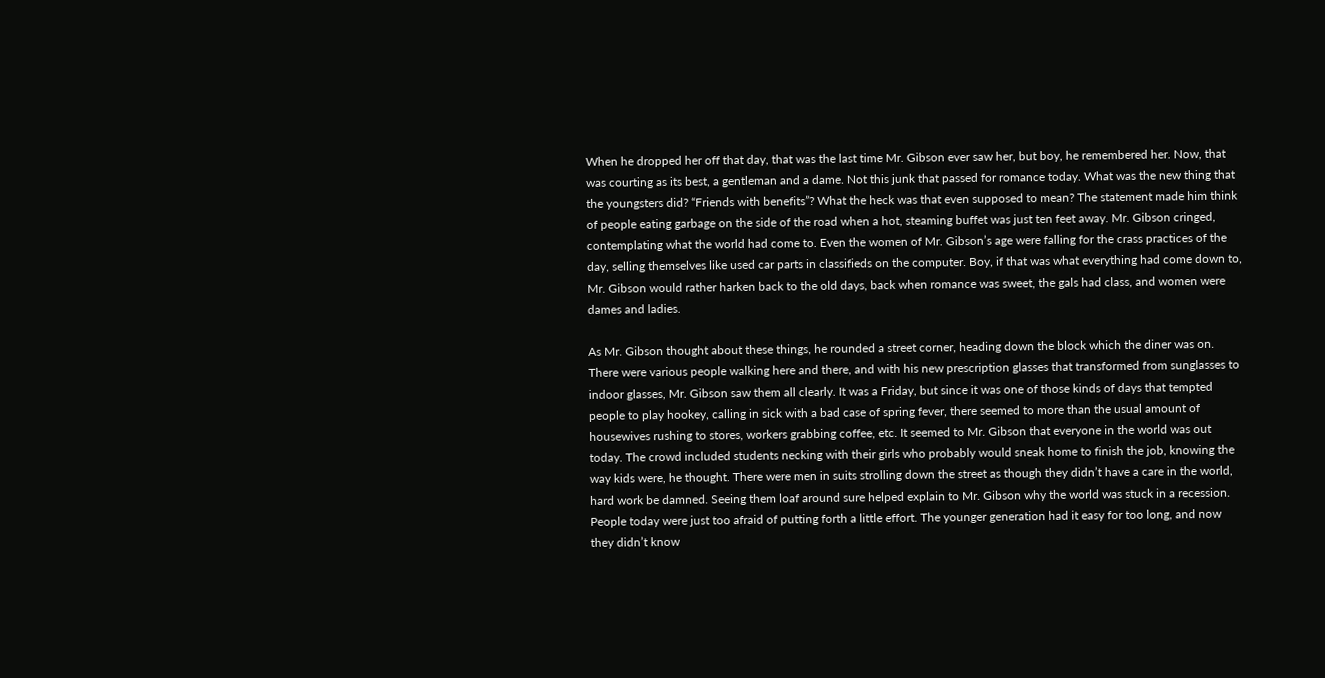When he dropped her off that day, that was the last time Mr. Gibson ever saw her, but boy, he remembered her. Now, that was courting as its best, a gentleman and a dame. Not this junk that passed for romance today. What was the new thing that the youngsters did? “Friends with benefits”? What the heck was that even supposed to mean? The statement made him think of people eating garbage on the side of the road when a hot, steaming buffet was just ten feet away. Mr. Gibson cringed, contemplating what the world had come to. Even the women of Mr. Gibson’s age were falling for the crass practices of the day, selling themselves like used car parts in classifieds on the computer. Boy, if that was what everything had come down to, Mr. Gibson would rather harken back to the old days, back when romance was sweet, the gals had class, and women were dames and ladies.

As Mr. Gibson thought about these things, he rounded a street corner, heading down the block which the diner was on. There were various people walking here and there, and with his new prescription glasses that transformed from sunglasses to indoor glasses, Mr. Gibson saw them all clearly. It was a Friday, but since it was one of those kinds of days that tempted people to play hookey, calling in sick with a bad case of spring fever, there seemed to more than the usual amount of housewives rushing to stores, workers grabbing coffee, etc. It seemed to Mr. Gibson that everyone in the world was out today. The crowd included students necking with their girls who probably would sneak home to finish the job, knowing the way kids were, he thought. There were men in suits strolling down the street as though they didn’t have a care in the world, hard work be damned. Seeing them loaf around sure helped explain to Mr. Gibson why the world was stuck in a recession. People today were just too afraid of putting forth a little effort. The younger generation had it easy for too long, and now they didn’t know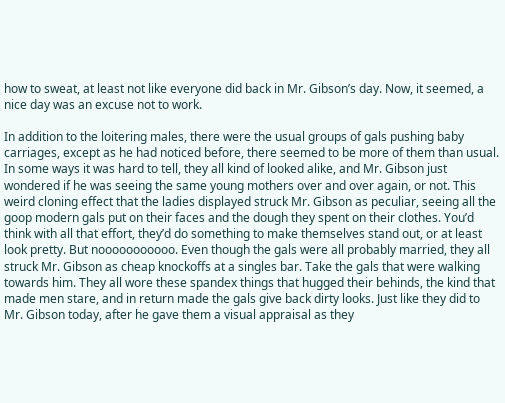how to sweat, at least not like everyone did back in Mr. Gibson’s day. Now, it seemed, a nice day was an excuse not to work.

In addition to the loitering males, there were the usual groups of gals pushing baby carriages, except as he had noticed before, there seemed to be more of them than usual. In some ways it was hard to tell, they all kind of looked alike, and Mr. Gibson just wondered if he was seeing the same young mothers over and over again, or not. This weird cloning effect that the ladies displayed struck Mr. Gibson as peculiar, seeing all the goop modern gals put on their faces and the dough they spent on their clothes. You’d think with all that effort, they’d do something to make themselves stand out, or at least look pretty. But nooooooooooo. Even though the gals were all probably married, they all struck Mr. Gibson as cheap knockoffs at a singles bar. Take the gals that were walking towards him. They all wore these spandex things that hugged their behinds, the kind that made men stare, and in return made the gals give back dirty looks. Just like they did to Mr. Gibson today, after he gave them a visual appraisal as they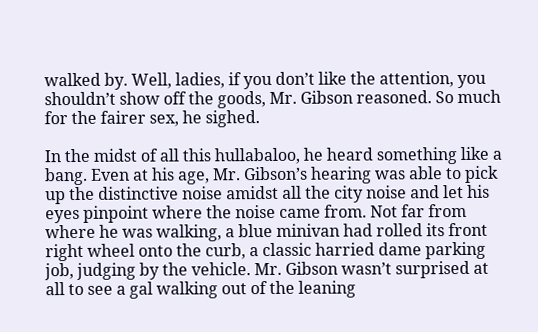walked by. Well, ladies, if you don’t like the attention, you shouldn’t show off the goods, Mr. Gibson reasoned. So much for the fairer sex, he sighed.

In the midst of all this hullabaloo, he heard something like a bang. Even at his age, Mr. Gibson’s hearing was able to pick up the distinctive noise amidst all the city noise and let his eyes pinpoint where the noise came from. Not far from where he was walking, a blue minivan had rolled its front right wheel onto the curb, a classic harried dame parking job, judging by the vehicle. Mr. Gibson wasn’t surprised at all to see a gal walking out of the leaning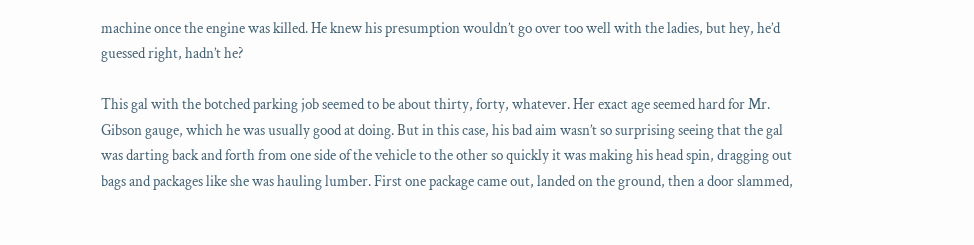machine once the engine was killed. He knew his presumption wouldn’t go over too well with the ladies, but hey, he’d guessed right, hadn’t he?

This gal with the botched parking job seemed to be about thirty, forty, whatever. Her exact age seemed hard for Mr. Gibson gauge, which he was usually good at doing. But in this case, his bad aim wasn’t so surprising seeing that the gal was darting back and forth from one side of the vehicle to the other so quickly it was making his head spin, dragging out bags and packages like she was hauling lumber. First one package came out, landed on the ground, then a door slammed,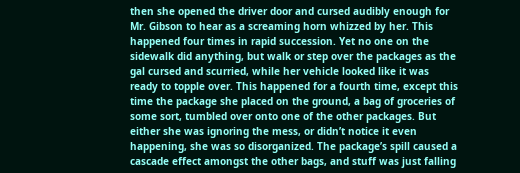then she opened the driver door and cursed audibly enough for Mr. Gibson to hear as a screaming horn whizzed by her. This happened four times in rapid succession. Yet no one on the sidewalk did anything, but walk or step over the packages as the gal cursed and scurried, while her vehicle looked like it was ready to topple over. This happened for a fourth time, except this time the package she placed on the ground, a bag of groceries of some sort, tumbled over onto one of the other packages. But either she was ignoring the mess, or didn’t notice it even happening, she was so disorganized. The package’s spill caused a cascade effect amongst the other bags, and stuff was just falling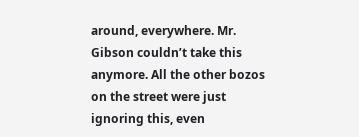around, everywhere. Mr. Gibson couldn’t take this anymore. All the other bozos on the street were just ignoring this, even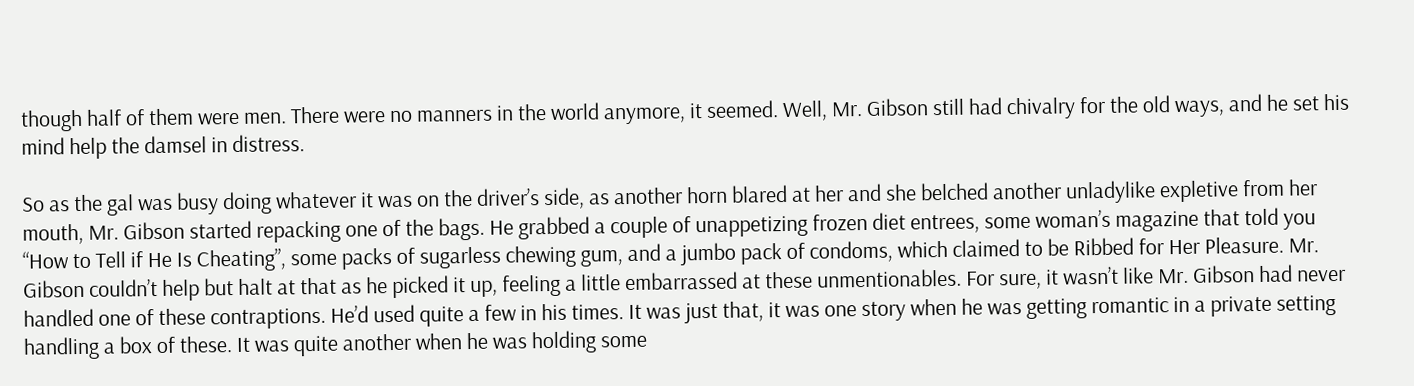though half of them were men. There were no manners in the world anymore, it seemed. Well, Mr. Gibson still had chivalry for the old ways, and he set his mind help the damsel in distress.

So as the gal was busy doing whatever it was on the driver’s side, as another horn blared at her and she belched another unladylike expletive from her mouth, Mr. Gibson started repacking one of the bags. He grabbed a couple of unappetizing frozen diet entrees, some woman’s magazine that told you “How to Tell if He Is Cheating”, some packs of sugarless chewing gum, and a jumbo pack of condoms, which claimed to be Ribbed for Her Pleasure. Mr. Gibson couldn’t help but halt at that as he picked it up, feeling a little embarrassed at these unmentionables. For sure, it wasn’t like Mr. Gibson had never handled one of these contraptions. He’d used quite a few in his times. It was just that, it was one story when he was getting romantic in a private setting handling a box of these. It was quite another when he was holding some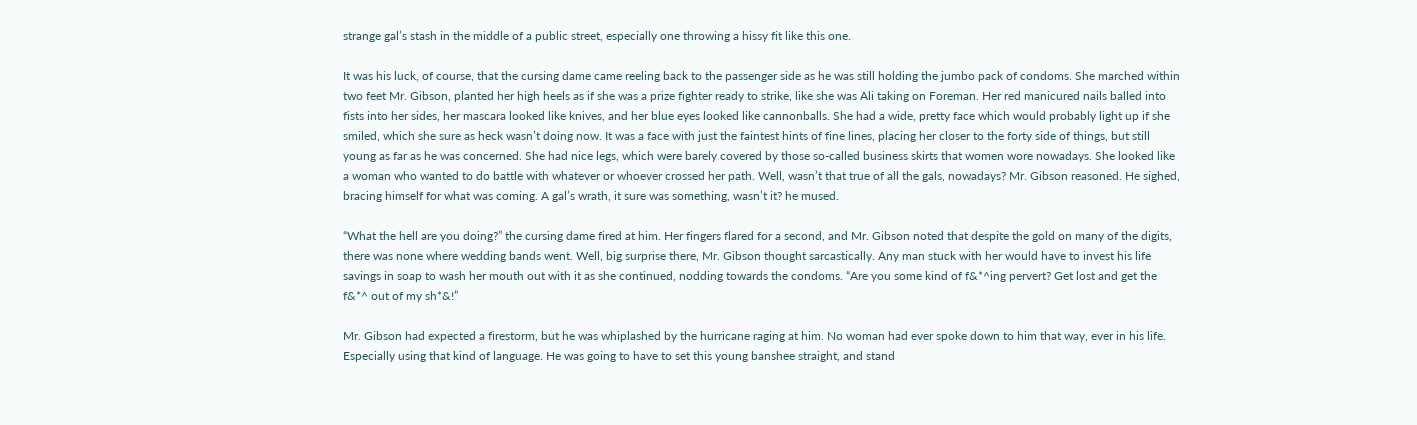strange gal’s stash in the middle of a public street, especially one throwing a hissy fit like this one.

It was his luck, of course, that the cursing dame came reeling back to the passenger side as he was still holding the jumbo pack of condoms. She marched within two feet Mr. Gibson, planted her high heels as if she was a prize fighter ready to strike, like she was Ali taking on Foreman. Her red manicured nails balled into fists into her sides, her mascara looked like knives, and her blue eyes looked like cannonballs. She had a wide, pretty face which would probably light up if she smiled, which she sure as heck wasn’t doing now. It was a face with just the faintest hints of fine lines, placing her closer to the forty side of things, but still young as far as he was concerned. She had nice legs, which were barely covered by those so-called business skirts that women wore nowadays. She looked like a woman who wanted to do battle with whatever or whoever crossed her path. Well, wasn’t that true of all the gals, nowadays? Mr. Gibson reasoned. He sighed, bracing himself for what was coming. A gal’s wrath, it sure was something, wasn’t it? he mused.

“What the hell are you doing?” the cursing dame fired at him. Her fingers flared for a second, and Mr. Gibson noted that despite the gold on many of the digits, there was none where wedding bands went. Well, big surprise there, Mr. Gibson thought sarcastically. Any man stuck with her would have to invest his life savings in soap to wash her mouth out with it as she continued, nodding towards the condoms. “Are you some kind of f&*^ing pervert? Get lost and get the f&*^ out of my sh*&!”

Mr. Gibson had expected a firestorm, but he was whiplashed by the hurricane raging at him. No woman had ever spoke down to him that way, ever in his life. Especially using that kind of language. He was going to have to set this young banshee straight, and stand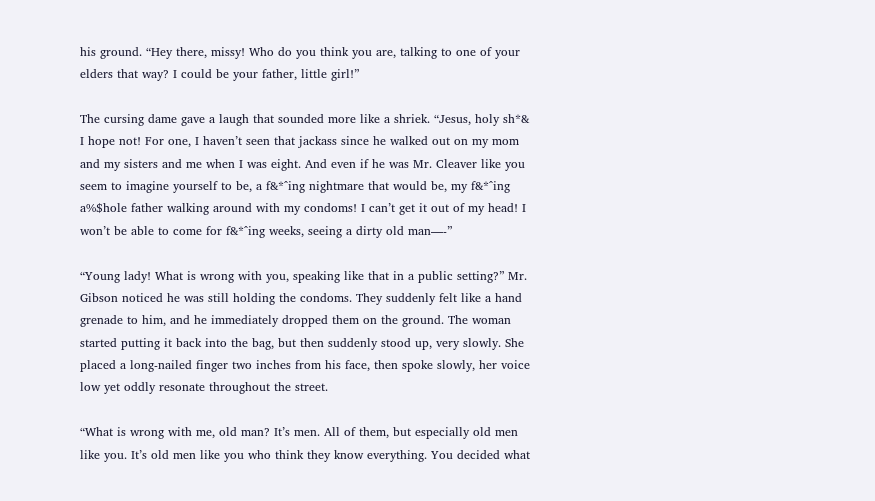his ground. “Hey there, missy! Who do you think you are, talking to one of your elders that way? I could be your father, little girl!”

The cursing dame gave a laugh that sounded more like a shriek. “Jesus, holy sh*& I hope not! For one, I haven’t seen that jackass since he walked out on my mom and my sisters and me when I was eight. And even if he was Mr. Cleaver like you seem to imagine yourself to be, a f&*^ing nightmare that would be, my f&*^ing a%$hole father walking around with my condoms! I can’t get it out of my head! I won’t be able to come for f&*^ing weeks, seeing a dirty old man—-”

“Young lady! What is wrong with you, speaking like that in a public setting?” Mr. Gibson noticed he was still holding the condoms. They suddenly felt like a hand grenade to him, and he immediately dropped them on the ground. The woman started putting it back into the bag, but then suddenly stood up, very slowly. She placed a long-nailed finger two inches from his face, then spoke slowly, her voice low yet oddly resonate throughout the street.

“What is wrong with me, old man? It’s men. All of them, but especially old men like you. It’s old men like you who think they know everything. You decided what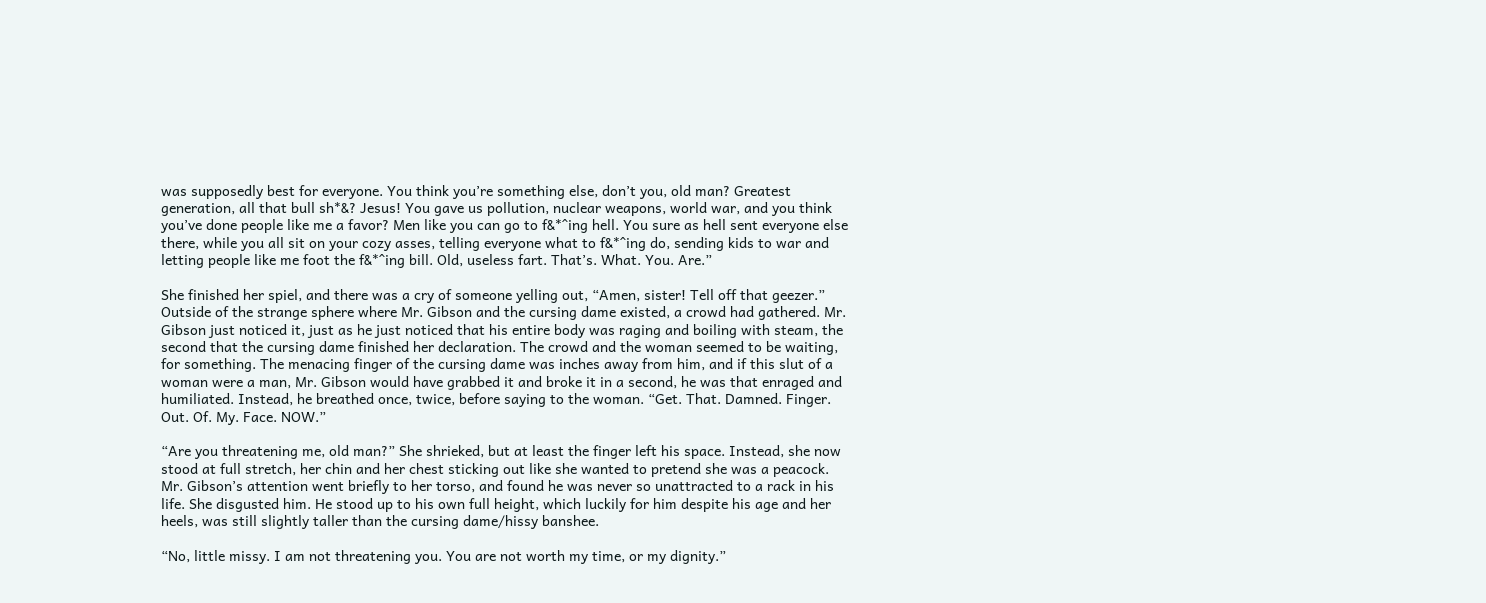was supposedly best for everyone. You think you’re something else, don’t you, old man? Greatest generation, all that bull sh*&? Jesus! You gave us pollution, nuclear weapons, world war, and you think you’ve done people like me a favor? Men like you can go to f&*^ing hell. You sure as hell sent everyone else there, while you all sit on your cozy asses, telling everyone what to f&*^ing do, sending kids to war and letting people like me foot the f&*^ing bill. Old, useless fart. That’s. What. You. Are.”

She finished her spiel, and there was a cry of someone yelling out, “Amen, sister! Tell off that geezer.” Outside of the strange sphere where Mr. Gibson and the cursing dame existed, a crowd had gathered. Mr. Gibson just noticed it, just as he just noticed that his entire body was raging and boiling with steam, the second that the cursing dame finished her declaration. The crowd and the woman seemed to be waiting, for something. The menacing finger of the cursing dame was inches away from him, and if this slut of a woman were a man, Mr. Gibson would have grabbed it and broke it in a second, he was that enraged and humiliated. Instead, he breathed once, twice, before saying to the woman. “Get. That. Damned. Finger. Out. Of. My. Face. NOW.”

“Are you threatening me, old man?” She shrieked, but at least the finger left his space. Instead, she now stood at full stretch, her chin and her chest sticking out like she wanted to pretend she was a peacock. Mr. Gibson’s attention went briefly to her torso, and found he was never so unattracted to a rack in his life. She disgusted him. He stood up to his own full height, which luckily for him despite his age and her heels, was still slightly taller than the cursing dame/hissy banshee.

“No, little missy. I am not threatening you. You are not worth my time, or my dignity.”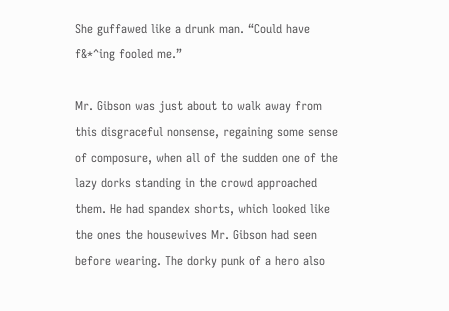She guffawed like a drunk man. “Could have f&*^ing fooled me.”

Mr. Gibson was just about to walk away from this disgraceful nonsense, regaining some sense of composure, when all of the sudden one of the lazy dorks standing in the crowd approached them. He had spandex shorts, which looked like the ones the housewives Mr. Gibson had seen before wearing. The dorky punk of a hero also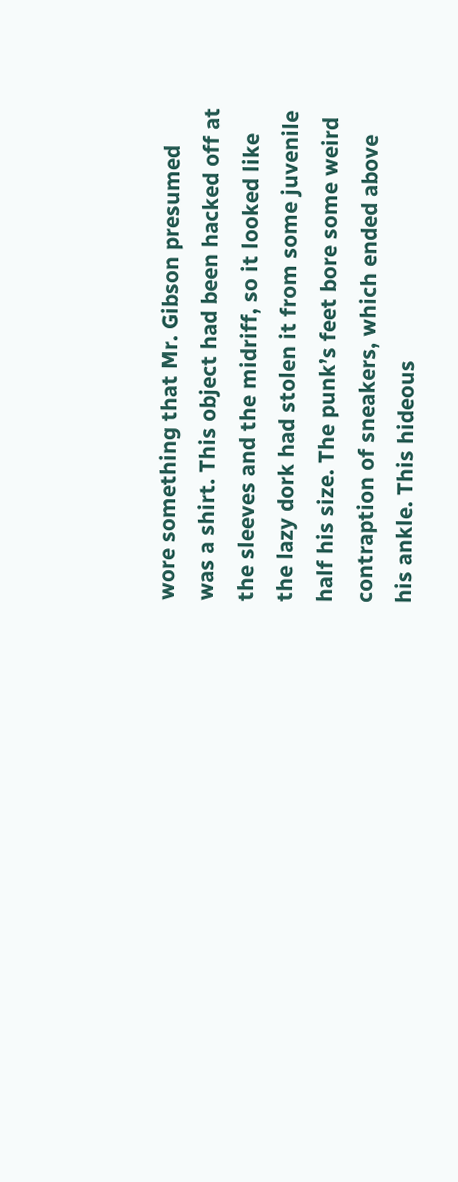wore something that Mr. Gibson presumed was a shirt. This object had been hacked off at the sleeves and the midriff, so it looked like the lazy dork had stolen it from some juvenile half his size. The punk’s feet bore some weird contraption of sneakers, which ended above his ankle. This hideous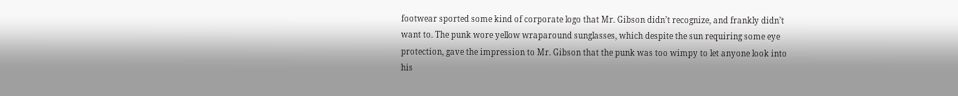footwear sported some kind of corporate logo that Mr. Gibson didn’t recognize, and frankly didn’t want to. The punk wore yellow wraparound sunglasses, which despite the sun requiring some eye protection, gave the impression to Mr. Gibson that the punk was too wimpy to let anyone look into his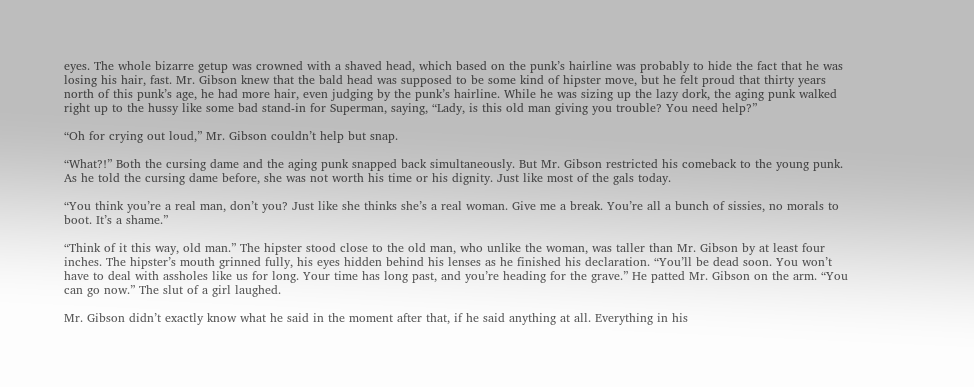eyes. The whole bizarre getup was crowned with a shaved head, which based on the punk’s hairline was probably to hide the fact that he was losing his hair, fast. Mr. Gibson knew that the bald head was supposed to be some kind of hipster move, but he felt proud that thirty years north of this punk’s age, he had more hair, even judging by the punk’s hairline. While he was sizing up the lazy dork, the aging punk walked right up to the hussy like some bad stand-in for Superman, saying, “Lady, is this old man giving you trouble? You need help?”

“Oh for crying out loud,” Mr. Gibson couldn’t help but snap.

“What?!” Both the cursing dame and the aging punk snapped back simultaneously. But Mr. Gibson restricted his comeback to the young punk. As he told the cursing dame before, she was not worth his time or his dignity. Just like most of the gals today.

“You think you’re a real man, don’t you? Just like she thinks she’s a real woman. Give me a break. You’re all a bunch of sissies, no morals to boot. It’s a shame.”

“Think of it this way, old man.” The hipster stood close to the old man, who unlike the woman, was taller than Mr. Gibson by at least four inches. The hipster’s mouth grinned fully, his eyes hidden behind his lenses as he finished his declaration. “You’ll be dead soon. You won’t have to deal with assholes like us for long. Your time has long past, and you’re heading for the grave.” He patted Mr. Gibson on the arm. “You can go now.” The slut of a girl laughed.

Mr. Gibson didn’t exactly know what he said in the moment after that, if he said anything at all. Everything in his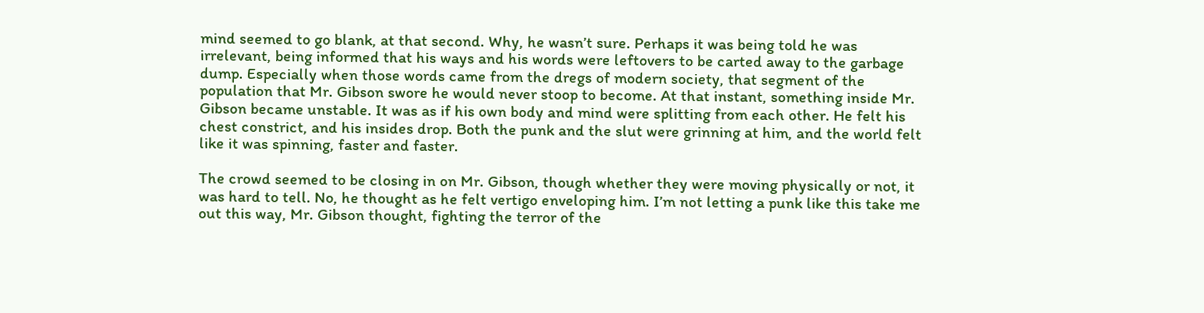mind seemed to go blank, at that second. Why, he wasn’t sure. Perhaps it was being told he was irrelevant, being informed that his ways and his words were leftovers to be carted away to the garbage dump. Especially when those words came from the dregs of modern society, that segment of the population that Mr. Gibson swore he would never stoop to become. At that instant, something inside Mr. Gibson became unstable. It was as if his own body and mind were splitting from each other. He felt his chest constrict, and his insides drop. Both the punk and the slut were grinning at him, and the world felt like it was spinning, faster and faster.

The crowd seemed to be closing in on Mr. Gibson, though whether they were moving physically or not, it was hard to tell. No, he thought as he felt vertigo enveloping him. I’m not letting a punk like this take me out this way, Mr. Gibson thought, fighting the terror of the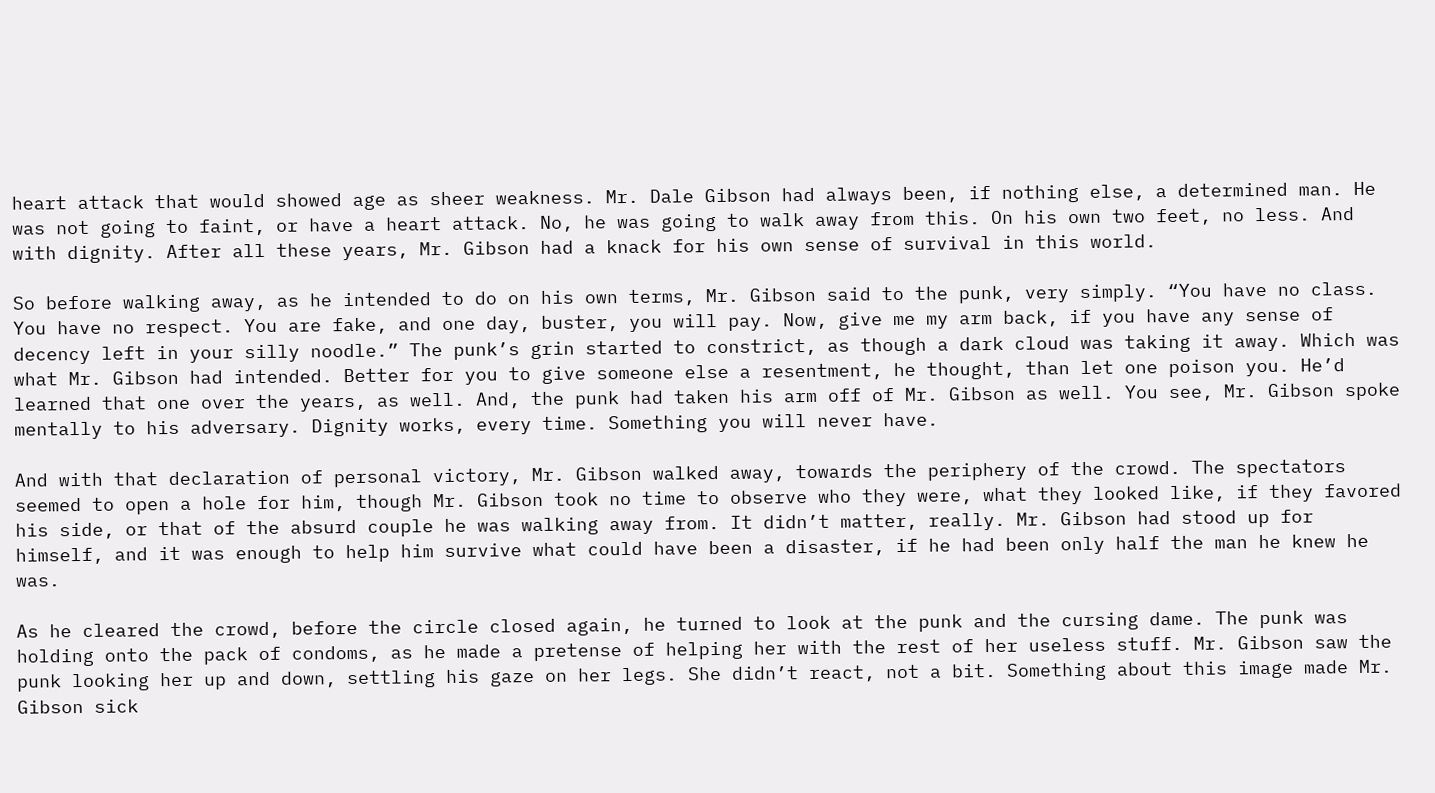heart attack that would showed age as sheer weakness. Mr. Dale Gibson had always been, if nothing else, a determined man. He was not going to faint, or have a heart attack. No, he was going to walk away from this. On his own two feet, no less. And with dignity. After all these years, Mr. Gibson had a knack for his own sense of survival in this world.

So before walking away, as he intended to do on his own terms, Mr. Gibson said to the punk, very simply. “You have no class. You have no respect. You are fake, and one day, buster, you will pay. Now, give me my arm back, if you have any sense of decency left in your silly noodle.” The punk’s grin started to constrict, as though a dark cloud was taking it away. Which was what Mr. Gibson had intended. Better for you to give someone else a resentment, he thought, than let one poison you. He’d learned that one over the years, as well. And, the punk had taken his arm off of Mr. Gibson as well. You see, Mr. Gibson spoke mentally to his adversary. Dignity works, every time. Something you will never have.

And with that declaration of personal victory, Mr. Gibson walked away, towards the periphery of the crowd. The spectators seemed to open a hole for him, though Mr. Gibson took no time to observe who they were, what they looked like, if they favored his side, or that of the absurd couple he was walking away from. It didn’t matter, really. Mr. Gibson had stood up for himself, and it was enough to help him survive what could have been a disaster, if he had been only half the man he knew he was.

As he cleared the crowd, before the circle closed again, he turned to look at the punk and the cursing dame. The punk was holding onto the pack of condoms, as he made a pretense of helping her with the rest of her useless stuff. Mr. Gibson saw the punk looking her up and down, settling his gaze on her legs. She didn’t react, not a bit. Something about this image made Mr. Gibson sick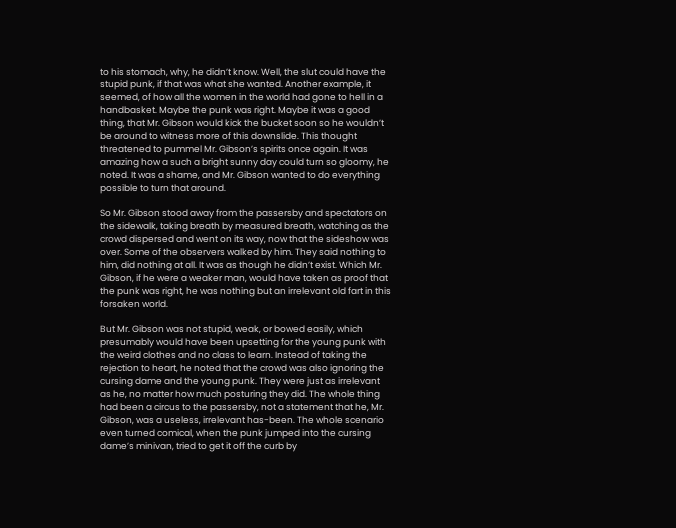to his stomach, why, he didn’t know. Well, the slut could have the stupid punk, if that was what she wanted. Another example, it seemed, of how all the women in the world had gone to hell in a handbasket. Maybe the punk was right. Maybe it was a good thing, that Mr. Gibson would kick the bucket soon so he wouldn’t be around to witness more of this downslide. This thought threatened to pummel Mr. Gibson’s spirits once again. It was amazing how a such a bright sunny day could turn so gloomy, he noted. It was a shame, and Mr. Gibson wanted to do everything possible to turn that around.

So Mr. Gibson stood away from the passersby and spectators on the sidewalk, taking breath by measured breath, watching as the crowd dispersed and went on its way, now that the sideshow was over. Some of the observers walked by him. They said nothing to him, did nothing at all. It was as though he didn’t exist. Which Mr. Gibson, if he were a weaker man, would have taken as proof that the punk was right, he was nothing but an irrelevant old fart in this forsaken world.

But Mr. Gibson was not stupid, weak, or bowed easily, which presumably would have been upsetting for the young punk with the weird clothes and no class to learn. Instead of taking the rejection to heart, he noted that the crowd was also ignoring the cursing dame and the young punk. They were just as irrelevant as he, no matter how much posturing they did. The whole thing had been a circus to the passersby, not a statement that he, Mr. Gibson, was a useless, irrelevant has-been. The whole scenario even turned comical, when the punk jumped into the cursing dame’s minivan, tried to get it off the curb by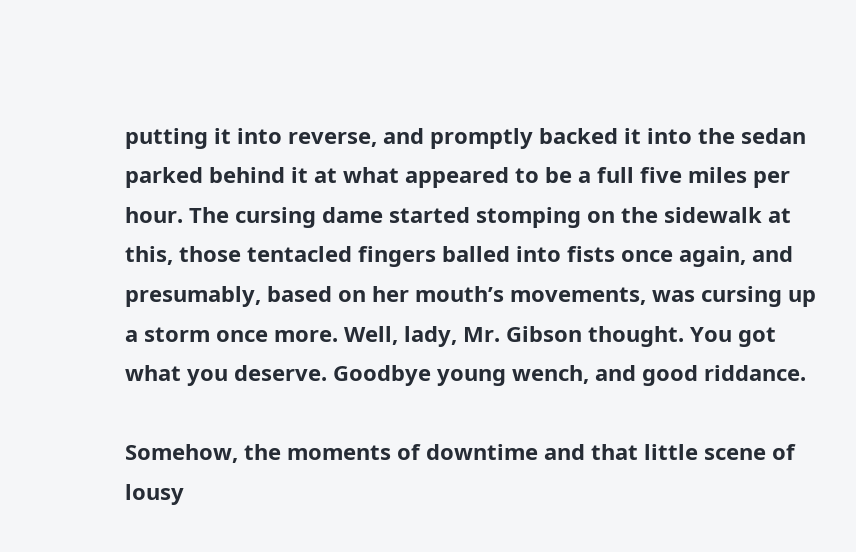putting it into reverse, and promptly backed it into the sedan parked behind it at what appeared to be a full five miles per hour. The cursing dame started stomping on the sidewalk at this, those tentacled fingers balled into fists once again, and presumably, based on her mouth’s movements, was cursing up a storm once more. Well, lady, Mr. Gibson thought. You got what you deserve. Goodbye young wench, and good riddance.

Somehow, the moments of downtime and that little scene of lousy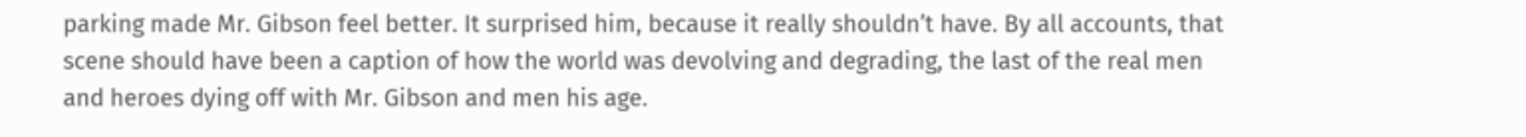parking made Mr. Gibson feel better. It surprised him, because it really shouldn’t have. By all accounts, that scene should have been a caption of how the world was devolving and degrading, the last of the real men and heroes dying off with Mr. Gibson and men his age.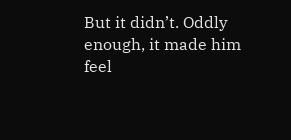But it didn’t. Oddly enough, it made him feel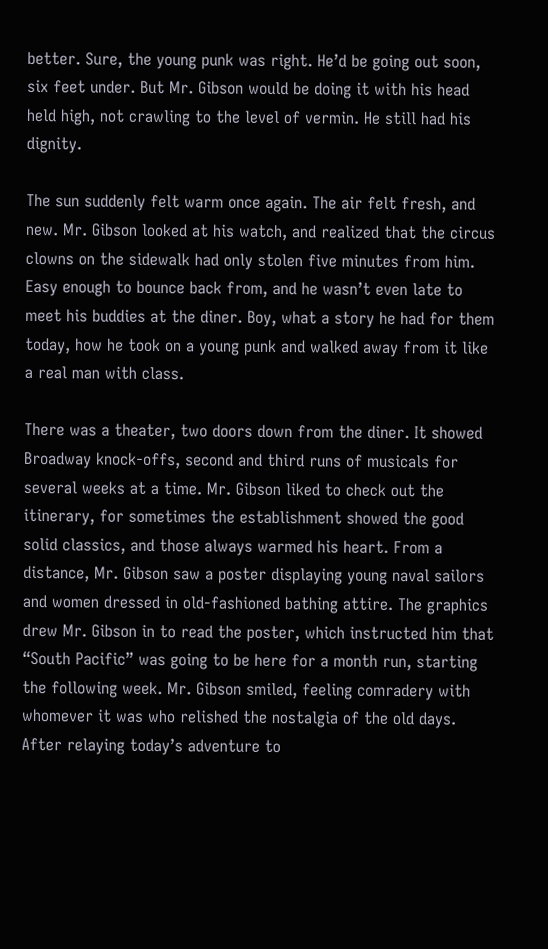better. Sure, the young punk was right. He’d be going out soon, six feet under. But Mr. Gibson would be doing it with his head held high, not crawling to the level of vermin. He still had his dignity.

The sun suddenly felt warm once again. The air felt fresh, and new. Mr. Gibson looked at his watch, and realized that the circus clowns on the sidewalk had only stolen five minutes from him. Easy enough to bounce back from, and he wasn’t even late to meet his buddies at the diner. Boy, what a story he had for them today, how he took on a young punk and walked away from it like a real man with class.

There was a theater, two doors down from the diner. It showed Broadway knock-offs, second and third runs of musicals for several weeks at a time. Mr. Gibson liked to check out the itinerary, for sometimes the establishment showed the good solid classics, and those always warmed his heart. From a distance, Mr. Gibson saw a poster displaying young naval sailors and women dressed in old-fashioned bathing attire. The graphics drew Mr. Gibson in to read the poster, which instructed him that “South Pacific” was going to be here for a month run, starting the following week. Mr. Gibson smiled, feeling comradery with whomever it was who relished the nostalgia of the old days. After relaying today’s adventure to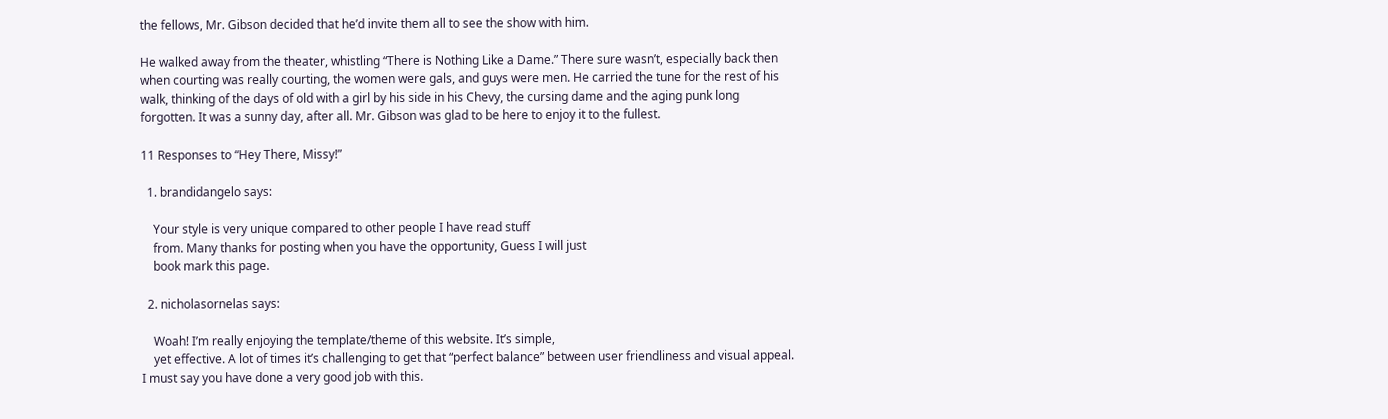the fellows, Mr. Gibson decided that he’d invite them all to see the show with him.

He walked away from the theater, whistling “There is Nothing Like a Dame.” There sure wasn’t, especially back then when courting was really courting, the women were gals, and guys were men. He carried the tune for the rest of his walk, thinking of the days of old with a girl by his side in his Chevy, the cursing dame and the aging punk long forgotten. It was a sunny day, after all. Mr. Gibson was glad to be here to enjoy it to the fullest.

11 Responses to “Hey There, Missy!”

  1. brandidangelo says:

    Your style is very unique compared to other people I have read stuff
    from. Many thanks for posting when you have the opportunity, Guess I will just
    book mark this page.

  2. nicholasornelas says:

    Woah! I’m really enjoying the template/theme of this website. It’s simple,
    yet effective. A lot of times it’s challenging to get that “perfect balance” between user friendliness and visual appeal. I must say you have done a very good job with this.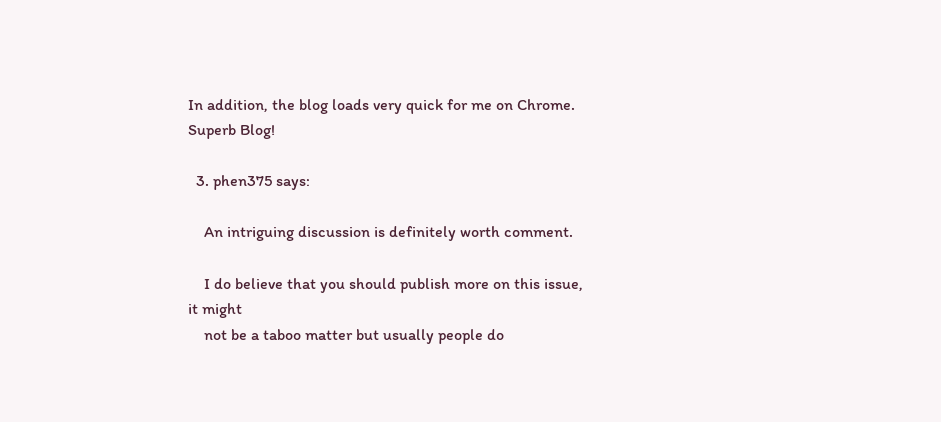In addition, the blog loads very quick for me on Chrome. Superb Blog!

  3. phen375 says:

    An intriguing discussion is definitely worth comment.

    I do believe that you should publish more on this issue, it might
    not be a taboo matter but usually people do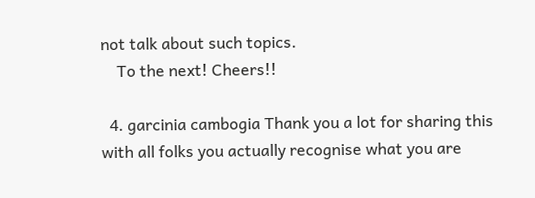not talk about such topics.
    To the next! Cheers!!

  4. garcinia cambogia Thank you a lot for sharing this with all folks you actually recognise what you are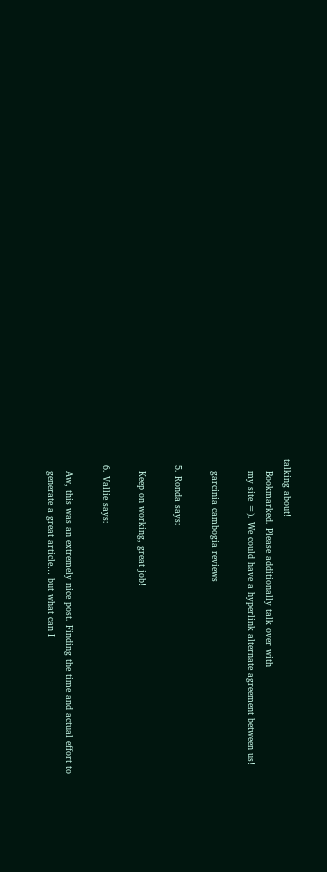talking about!
    Bookmarked. Please additionally talk over with
    my site =). We could have a hyperlink alternate agreement between us!

    garcinia cambogia reviews

  5. Ronda says:

    Keep on working, great job!

  6. Vallie says:

    Aw, this was an extremely nice post. Finding the time and actual effort to
    generate a great article… but what can I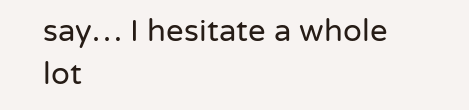say… I hesitate a whole lot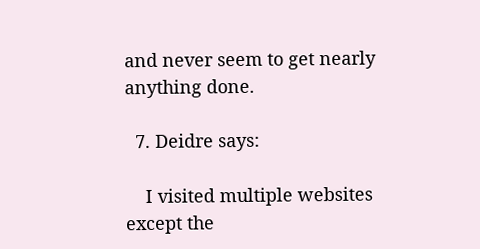and never seem to get nearly anything done.

  7. Deidre says:

    I visited multiple websites except the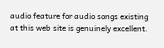audio feature for audio songs existing at this web site is genuinely excellent.